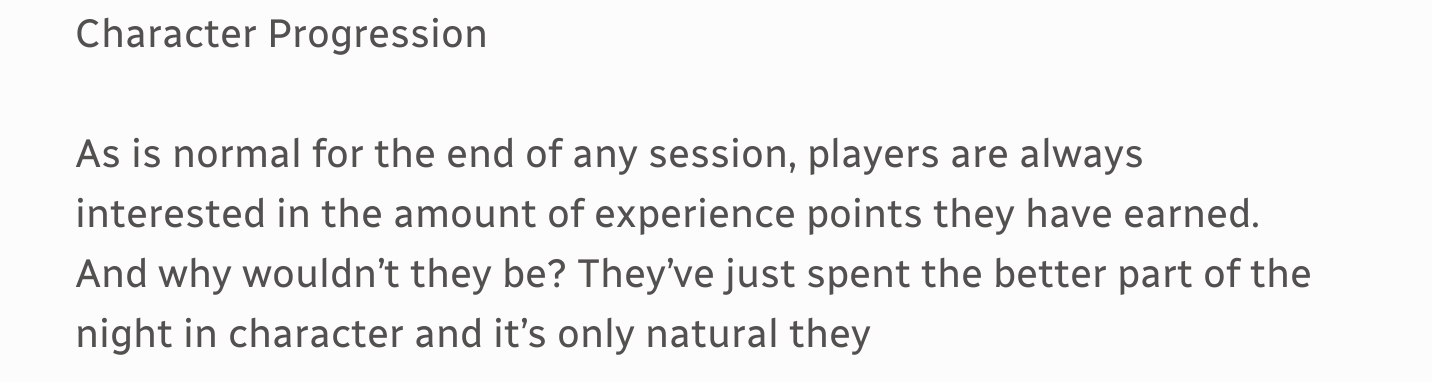Character Progression

As is normal for the end of any session, players are always interested in the amount of experience points they have earned. And why wouldn’t they be? They’ve just spent the better part of the night in character and it’s only natural they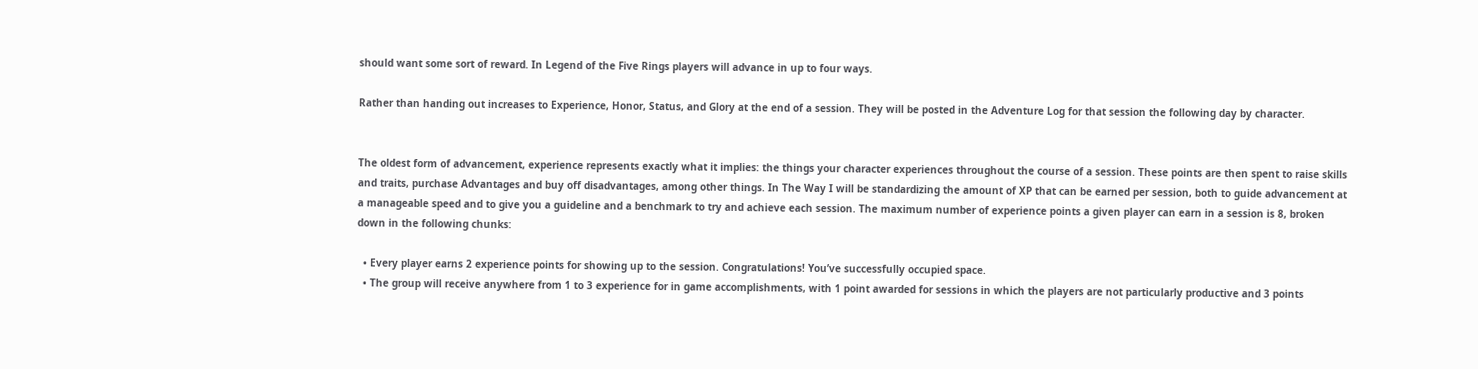should want some sort of reward. In Legend of the Five Rings players will advance in up to four ways.

Rather than handing out increases to Experience, Honor, Status, and Glory at the end of a session. They will be posted in the Adventure Log for that session the following day by character.


The oldest form of advancement, experience represents exactly what it implies: the things your character experiences throughout the course of a session. These points are then spent to raise skills and traits, purchase Advantages and buy off disadvantages, among other things. In The Way I will be standardizing the amount of XP that can be earned per session, both to guide advancement at a manageable speed and to give you a guideline and a benchmark to try and achieve each session. The maximum number of experience points a given player can earn in a session is 8, broken down in the following chunks:

  • Every player earns 2 experience points for showing up to the session. Congratulations! You’ve successfully occupied space.
  • The group will receive anywhere from 1 to 3 experience for in game accomplishments, with 1 point awarded for sessions in which the players are not particularly productive and 3 points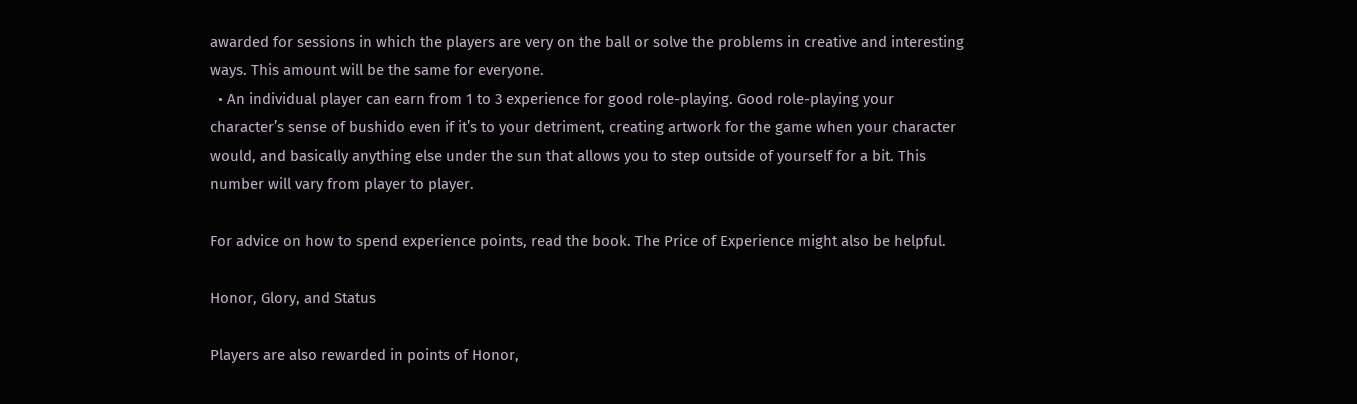awarded for sessions in which the players are very on the ball or solve the problems in creative and interesting ways. This amount will be the same for everyone.
  • An individual player can earn from 1 to 3 experience for good role-playing. Good role-playing your character’s sense of bushido even if it’s to your detriment, creating artwork for the game when your character would, and basically anything else under the sun that allows you to step outside of yourself for a bit. This number will vary from player to player.

For advice on how to spend experience points, read the book. The Price of Experience might also be helpful.

Honor, Glory, and Status

Players are also rewarded in points of Honor,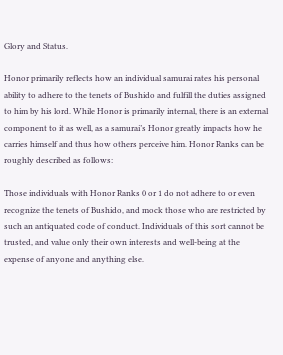Glory and Status.

Honor primarily reflects how an individual samurai rates his personal ability to adhere to the tenets of Bushido and fulfill the duties assigned to him by his lord. While Honor is primarily internal, there is an external component to it as well, as a samurai’s Honor greatly impacts how he carries himself and thus how others perceive him. Honor Ranks can be roughly described as follows:

Those individuals with Honor Ranks 0 or 1 do not adhere to or even recognize the tenets of Bushido, and mock those who are restricted by such an antiquated code of conduct. Individuals of this sort cannot be trusted, and value only their own interests and well-being at the expense of anyone and anything else.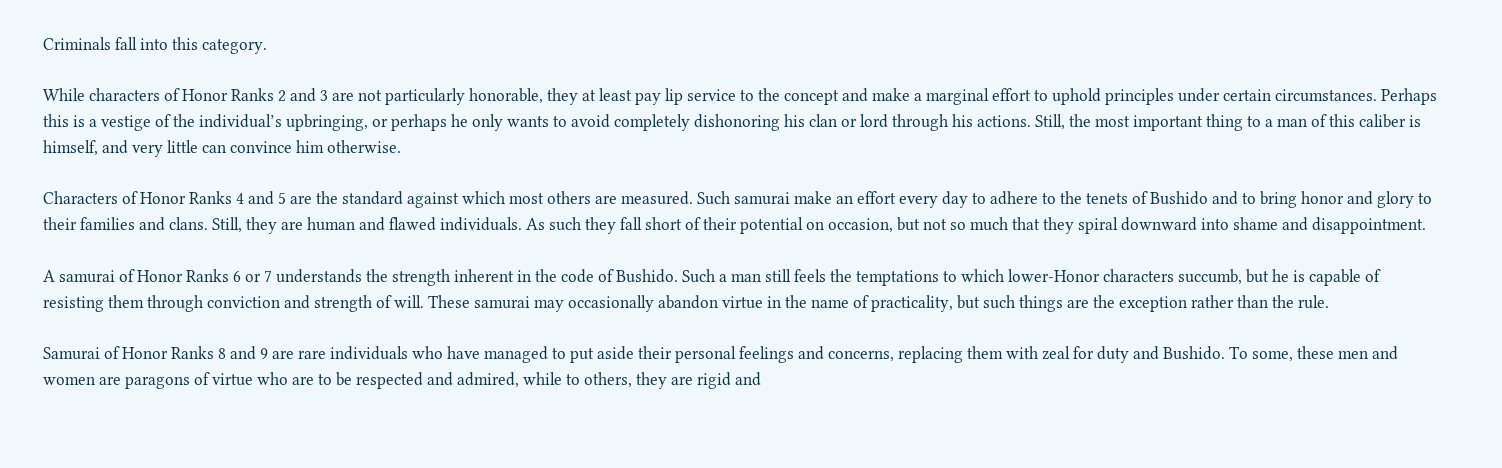Criminals fall into this category.

While characters of Honor Ranks 2 and 3 are not particularly honorable, they at least pay lip service to the concept and make a marginal effort to uphold principles under certain circumstances. Perhaps this is a vestige of the individual’s upbringing, or perhaps he only wants to avoid completely dishonoring his clan or lord through his actions. Still, the most important thing to a man of this caliber is himself, and very little can convince him otherwise.

Characters of Honor Ranks 4 and 5 are the standard against which most others are measured. Such samurai make an effort every day to adhere to the tenets of Bushido and to bring honor and glory to their families and clans. Still, they are human and flawed individuals. As such they fall short of their potential on occasion, but not so much that they spiral downward into shame and disappointment.

A samurai of Honor Ranks 6 or 7 understands the strength inherent in the code of Bushido. Such a man still feels the temptations to which lower-Honor characters succumb, but he is capable of resisting them through conviction and strength of will. These samurai may occasionally abandon virtue in the name of practicality, but such things are the exception rather than the rule.

Samurai of Honor Ranks 8 and 9 are rare individuals who have managed to put aside their personal feelings and concerns, replacing them with zeal for duty and Bushido. To some, these men and women are paragons of virtue who are to be respected and admired, while to others, they are rigid and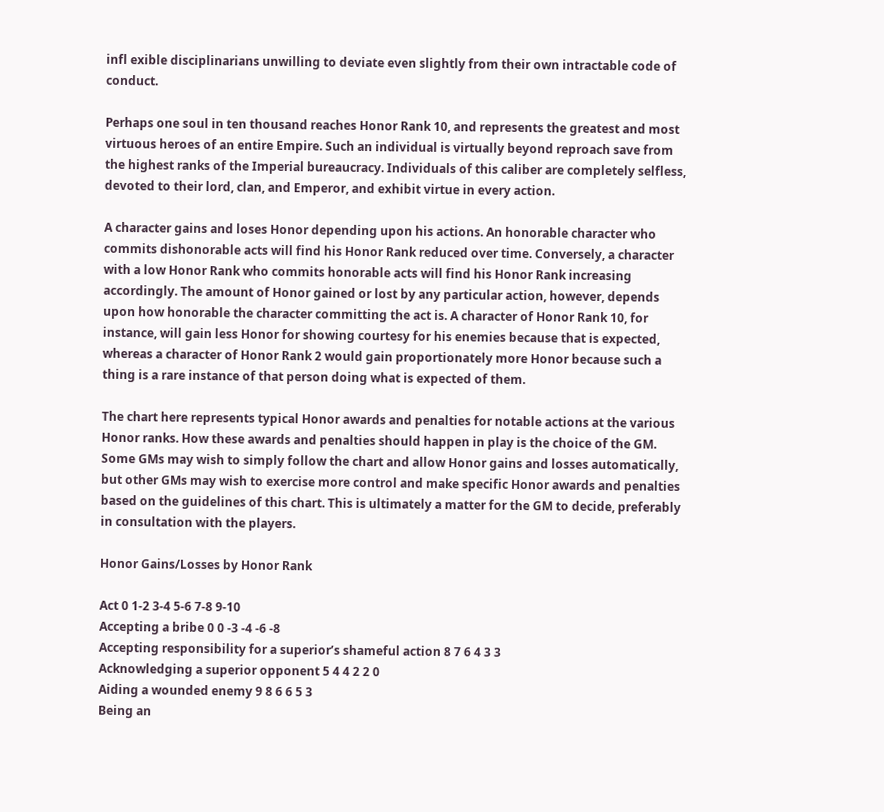infl exible disciplinarians unwilling to deviate even slightly from their own intractable code of conduct.

Perhaps one soul in ten thousand reaches Honor Rank 10, and represents the greatest and most virtuous heroes of an entire Empire. Such an individual is virtually beyond reproach save from the highest ranks of the Imperial bureaucracy. Individuals of this caliber are completely selfless, devoted to their lord, clan, and Emperor, and exhibit virtue in every action.

A character gains and loses Honor depending upon his actions. An honorable character who commits dishonorable acts will find his Honor Rank reduced over time. Conversely, a character with a low Honor Rank who commits honorable acts will find his Honor Rank increasing accordingly. The amount of Honor gained or lost by any particular action, however, depends upon how honorable the character committing the act is. A character of Honor Rank 10, for instance, will gain less Honor for showing courtesy for his enemies because that is expected, whereas a character of Honor Rank 2 would gain proportionately more Honor because such a thing is a rare instance of that person doing what is expected of them.

The chart here represents typical Honor awards and penalties for notable actions at the various Honor ranks. How these awards and penalties should happen in play is the choice of the GM. Some GMs may wish to simply follow the chart and allow Honor gains and losses automatically, but other GMs may wish to exercise more control and make specific Honor awards and penalties based on the guidelines of this chart. This is ultimately a matter for the GM to decide, preferably in consultation with the players.

Honor Gains/Losses by Honor Rank

Act 0 1-2 3-4 5-6 7-8 9-10
Accepting a bribe 0 0 -3 -4 -6 -8
Accepting responsibility for a superior’s shameful action 8 7 6 4 3 3
Acknowledging a superior opponent 5 4 4 2 2 0
Aiding a wounded enemy 9 8 6 6 5 3
Being an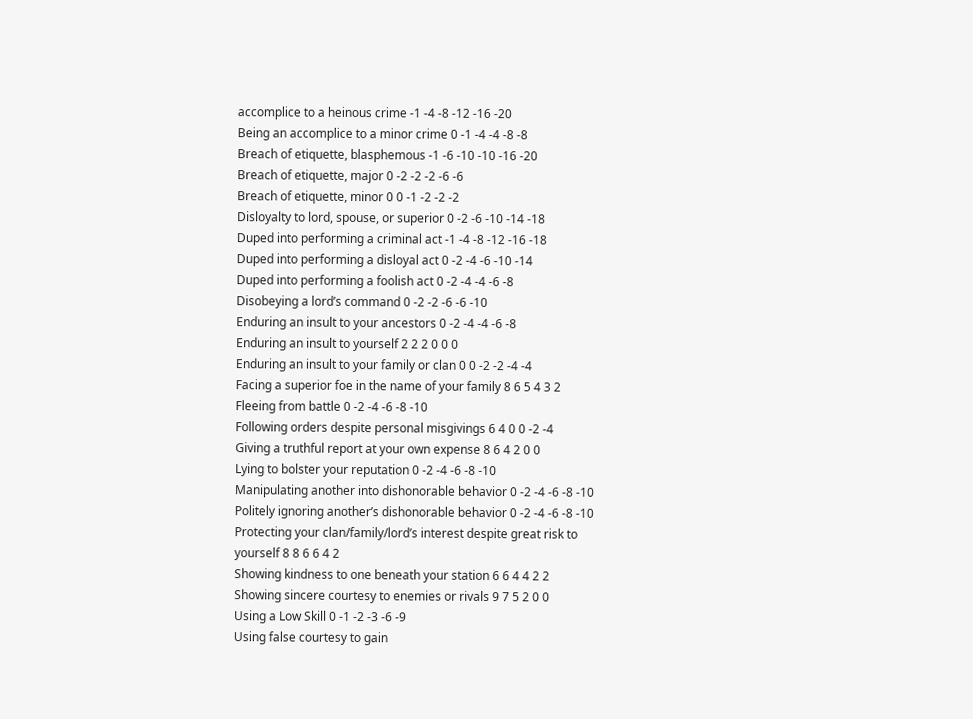accomplice to a heinous crime -1 -4 -8 -12 -16 -20
Being an accomplice to a minor crime 0 -1 -4 -4 -8 -8
Breach of etiquette, blasphemous -1 -6 -10 -10 -16 -20
Breach of etiquette, major 0 -2 -2 -2 -6 -6
Breach of etiquette, minor 0 0 -1 -2 -2 -2
Disloyalty to lord, spouse, or superior 0 -2 -6 -10 -14 -18
Duped into performing a criminal act -1 -4 -8 -12 -16 -18
Duped into performing a disloyal act 0 -2 -4 -6 -10 -14
Duped into performing a foolish act 0 -2 -4 -4 -6 -8
Disobeying a lord’s command 0 -2 -2 -6 -6 -10
Enduring an insult to your ancestors 0 -2 -4 -4 -6 -8
Enduring an insult to yourself 2 2 2 0 0 0
Enduring an insult to your family or clan 0 0 -2 -2 -4 -4
Facing a superior foe in the name of your family 8 6 5 4 3 2
Fleeing from battle 0 -2 -4 -6 -8 -10
Following orders despite personal misgivings 6 4 0 0 -2 -4
Giving a truthful report at your own expense 8 6 4 2 0 0
Lying to bolster your reputation 0 -2 -4 -6 -8 -10
Manipulating another into dishonorable behavior 0 -2 -4 -6 -8 -10
Politely ignoring another’s dishonorable behavior 0 -2 -4 -6 -8 -10
Protecting your clan/family/lord’s interest despite great risk to yourself 8 8 6 6 4 2
Showing kindness to one beneath your station 6 6 4 4 2 2
Showing sincere courtesy to enemies or rivals 9 7 5 2 0 0
Using a Low Skill 0 -1 -2 -3 -6 -9
Using false courtesy to gain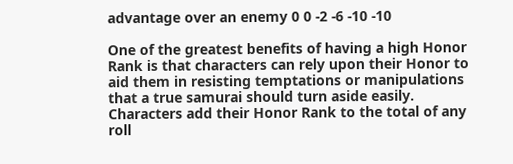advantage over an enemy 0 0 -2 -6 -10 -10

One of the greatest benefits of having a high Honor Rank is that characters can rely upon their Honor to aid them in resisting temptations or manipulations that a true samurai should turn aside easily. Characters add their Honor Rank to the total of any roll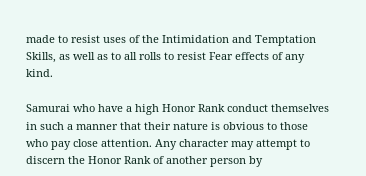made to resist uses of the Intimidation and Temptation Skills, as well as to all rolls to resist Fear effects of any kind.

Samurai who have a high Honor Rank conduct themselves in such a manner that their nature is obvious to those who pay close attention. Any character may attempt to discern the Honor Rank of another person by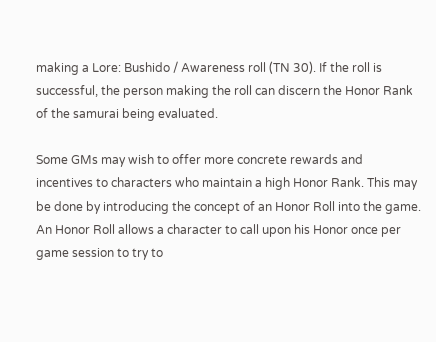making a Lore: Bushido / Awareness roll (TN 30). If the roll is successful, the person making the roll can discern the Honor Rank of the samurai being evaluated.

Some GMs may wish to offer more concrete rewards and incentives to characters who maintain a high Honor Rank. This may be done by introducing the concept of an Honor Roll into the game. An Honor Roll allows a character to call upon his Honor once per game session to try to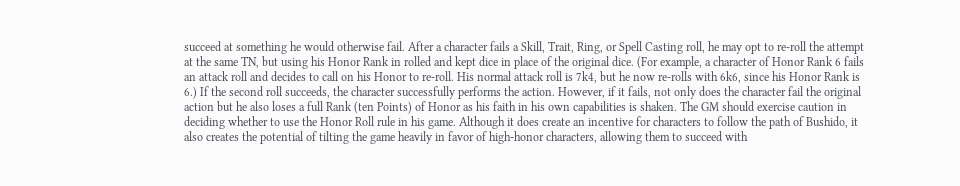succeed at something he would otherwise fail. After a character fails a Skill, Trait, Ring, or Spell Casting roll, he may opt to re-roll the attempt at the same TN, but using his Honor Rank in rolled and kept dice in place of the original dice. (For example, a character of Honor Rank 6 fails an attack roll and decides to call on his Honor to re-roll. His normal attack roll is 7k4, but he now re-rolls with 6k6, since his Honor Rank is 6.) If the second roll succeeds, the character successfully performs the action. However, if it fails, not only does the character fail the original action but he also loses a full Rank (ten Points) of Honor as his faith in his own capabilities is shaken. The GM should exercise caution in deciding whether to use the Honor Roll rule in his game. Although it does create an incentive for characters to follow the path of Bushido, it also creates the potential of tilting the game heavily in favor of high-honor characters, allowing them to succeed with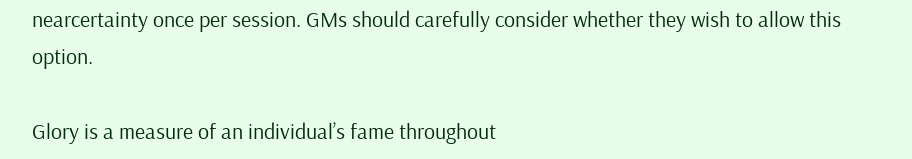nearcertainty once per session. GMs should carefully consider whether they wish to allow this option.

Glory is a measure of an individual’s fame throughout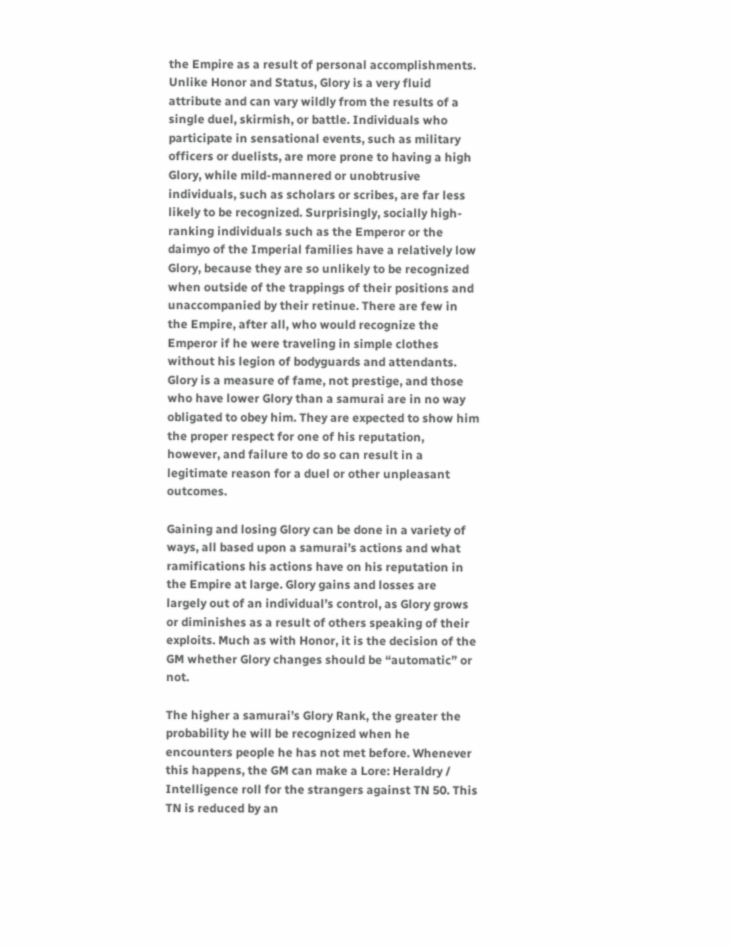the Empire as a result of personal accomplishments. Unlike Honor and Status, Glory is a very fluid attribute and can vary wildly from the results of a single duel, skirmish, or battle. Individuals who participate in sensational events, such as military officers or duelists, are more prone to having a high Glory, while mild-mannered or unobtrusive individuals, such as scholars or scribes, are far less likely to be recognized. Surprisingly, socially high-ranking individuals such as the Emperor or the daimyo of the Imperial families have a relatively low Glory, because they are so unlikely to be recognized when outside of the trappings of their positions and unaccompanied by their retinue. There are few in the Empire, after all, who would recognize the Emperor if he were traveling in simple clothes without his legion of bodyguards and attendants. Glory is a measure of fame, not prestige, and those who have lower Glory than a samurai are in no way obligated to obey him. They are expected to show him the proper respect for one of his reputation, however, and failure to do so can result in a legitimate reason for a duel or other unpleasant outcomes.

Gaining and losing Glory can be done in a variety of ways, all based upon a samurai’s actions and what ramifications his actions have on his reputation in the Empire at large. Glory gains and losses are largely out of an individual’s control, as Glory grows or diminishes as a result of others speaking of their exploits. Much as with Honor, it is the decision of the GM whether Glory changes should be “automatic” or not.

The higher a samurai’s Glory Rank, the greater the probability he will be recognized when he encounters people he has not met before. Whenever this happens, the GM can make a Lore: Heraldry / Intelligence roll for the strangers against TN 50. This TN is reduced by an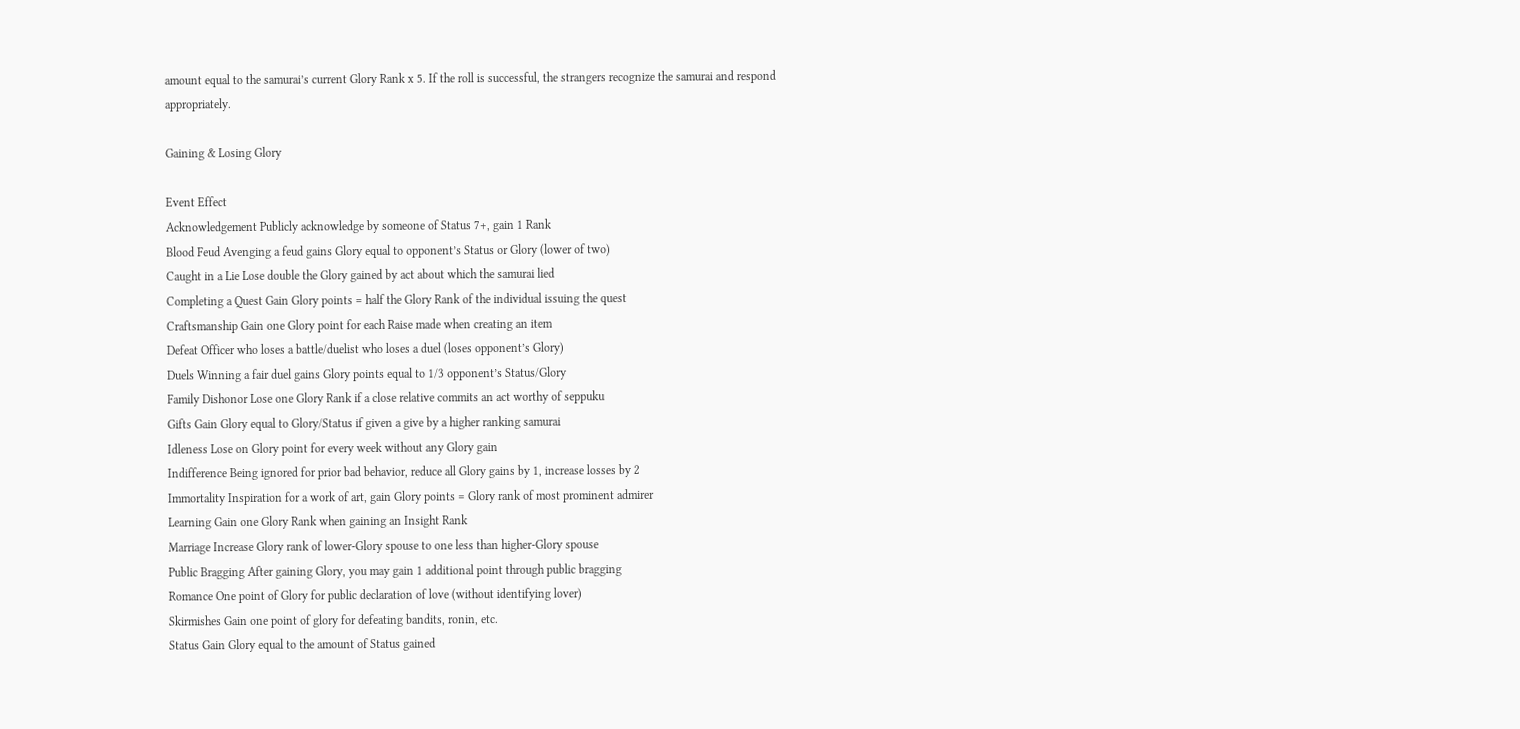amount equal to the samurai’s current Glory Rank x 5. If the roll is successful, the strangers recognize the samurai and respond appropriately.

Gaining & Losing Glory

Event Effect
Acknowledgement Publicly acknowledge by someone of Status 7+, gain 1 Rank
Blood Feud Avenging a feud gains Glory equal to opponent’s Status or Glory (lower of two)
Caught in a Lie Lose double the Glory gained by act about which the samurai lied
Completing a Quest Gain Glory points = half the Glory Rank of the individual issuing the quest
Craftsmanship Gain one Glory point for each Raise made when creating an item
Defeat Officer who loses a battle/duelist who loses a duel (loses opponent’s Glory)
Duels Winning a fair duel gains Glory points equal to 1/3 opponent’s Status/Glory
Family Dishonor Lose one Glory Rank if a close relative commits an act worthy of seppuku
Gifts Gain Glory equal to Glory/Status if given a give by a higher ranking samurai
Idleness Lose on Glory point for every week without any Glory gain
Indifference Being ignored for prior bad behavior, reduce all Glory gains by 1, increase losses by 2
Immortality Inspiration for a work of art, gain Glory points = Glory rank of most prominent admirer
Learning Gain one Glory Rank when gaining an Insight Rank
Marriage Increase Glory rank of lower-Glory spouse to one less than higher-Glory spouse
Public Bragging After gaining Glory, you may gain 1 additional point through public bragging
Romance One point of Glory for public declaration of love (without identifying lover)
Skirmishes Gain one point of glory for defeating bandits, ronin, etc.
Status Gain Glory equal to the amount of Status gained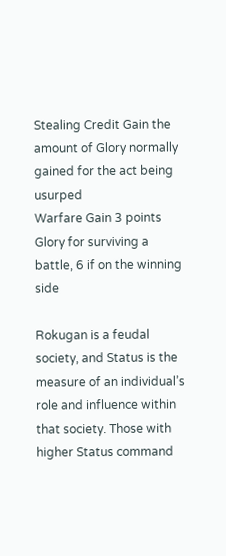Stealing Credit Gain the amount of Glory normally gained for the act being usurped
Warfare Gain 3 points Glory for surviving a battle, 6 if on the winning side

Rokugan is a feudal society, and Status is the measure of an individual’s role and influence within that society. Those with higher Status command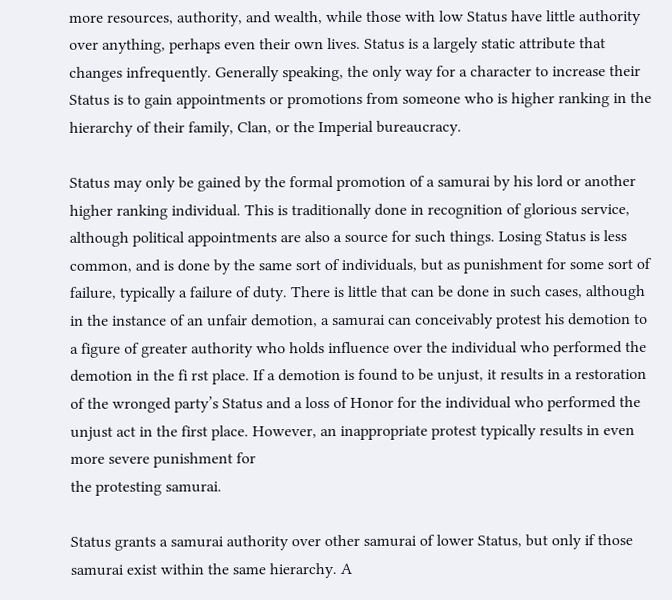more resources, authority, and wealth, while those with low Status have little authority over anything, perhaps even their own lives. Status is a largely static attribute that changes infrequently. Generally speaking, the only way for a character to increase their Status is to gain appointments or promotions from someone who is higher ranking in the hierarchy of their family, Clan, or the Imperial bureaucracy.

Status may only be gained by the formal promotion of a samurai by his lord or another higher ranking individual. This is traditionally done in recognition of glorious service, although political appointments are also a source for such things. Losing Status is less common, and is done by the same sort of individuals, but as punishment for some sort of failure, typically a failure of duty. There is little that can be done in such cases, although in the instance of an unfair demotion, a samurai can conceivably protest his demotion to a figure of greater authority who holds influence over the individual who performed the demotion in the fi rst place. If a demotion is found to be unjust, it results in a restoration of the wronged party’s Status and a loss of Honor for the individual who performed the unjust act in the first place. However, an inappropriate protest typically results in even more severe punishment for
the protesting samurai.

Status grants a samurai authority over other samurai of lower Status, but only if those samurai exist within the same hierarchy. A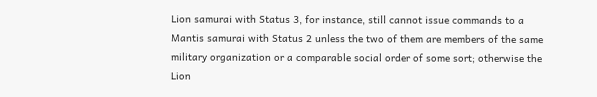Lion samurai with Status 3, for instance, still cannot issue commands to a Mantis samurai with Status 2 unless the two of them are members of the same military organization or a comparable social order of some sort; otherwise the Lion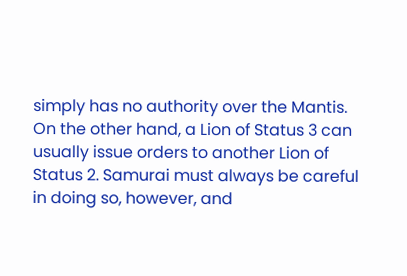simply has no authority over the Mantis. On the other hand, a Lion of Status 3 can usually issue orders to another Lion of Status 2. Samurai must always be careful in doing so, however, and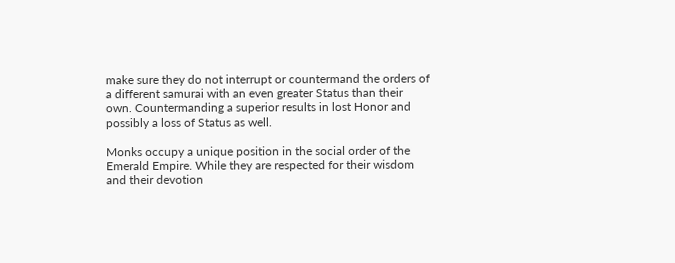make sure they do not interrupt or countermand the orders of a different samurai with an even greater Status than their own. Countermanding a superior results in lost Honor and possibly a loss of Status as well.

Monks occupy a unique position in the social order of the Emerald Empire. While they are respected for their wisdom and their devotion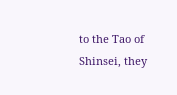to the Tao of Shinsei, they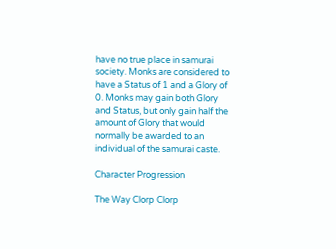have no true place in samurai society. Monks are considered to have a Status of 1 and a Glory of 0. Monks may gain both Glory and Status, but only gain half the amount of Glory that would normally be awarded to an individual of the samurai caste.

Character Progression

The Way Clorp Clorp